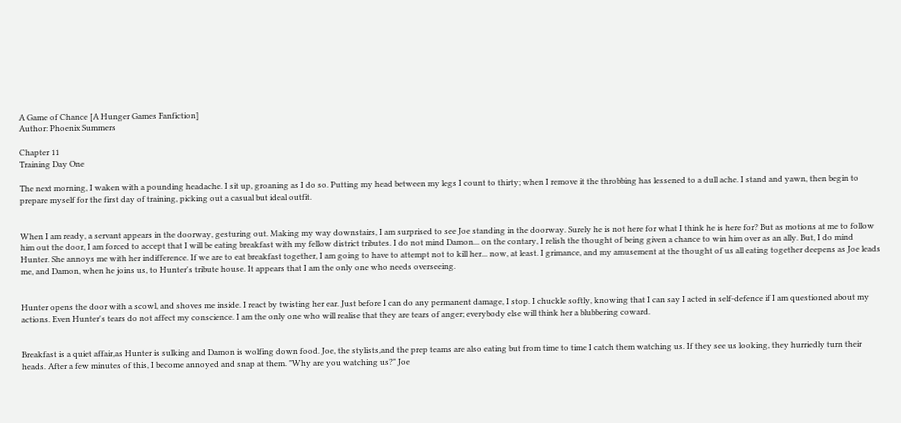A Game of Chance [A Hunger Games Fanfiction]
Author: Phoenix Summers

Chapter 11
Training Day One

The next morning, I waken with a pounding headache. I sit up, groaning as I do so. Putting my head between my legs I count to thirty; when I remove it the throbbing has lessened to a dull ache. I stand and yawn, then begin to prepare myself for the first day of training, picking out a casual but ideal outfit.


When I am ready, a servant appears in the doorway, gesturing out. Making my way downstairs, I am surprised to see Joe standing in the doorway. Surely he is not here for what I think he is here for? But as motions at me to follow him out the door, I am forced to accept that I will be eating breakfast with my fellow district tributes. I do not mind Damon... on the contary, I relish the thought of being given a chance to win him over as an ally. But, I do mind Hunter. She annoys me with her indifference. If we are to eat breakfast together, I am going to have to attempt not to kill her... now, at least. I grimance, and my amusement at the thought of us all eating together deepens as Joe leads me, and Damon, when he joins us, to Hunter's tribute house. It appears that I am the only one who needs overseeing.


Hunter opens the door with a scowl, and shoves me inside. I react by twisting her ear. Just before I can do any permanent damage, I stop. I chuckle softly, knowing that I can say I acted in self-defence if I am questioned about my actions. Even Hunter's tears do not affect my conscience. I am the only one who will realise that they are tears of anger; everybody else will think her a blubbering coward.


Breakfast is a quiet affair,as Hunter is sulking and Damon is wolfing down food. Joe, the stylists,and the prep teams are also eating but from time to time I catch them watching us. If they see us looking, they hurriedly turn their heads. After a few minutes of this, I become annoyed and snap at them. "Why are you watching us?" Joe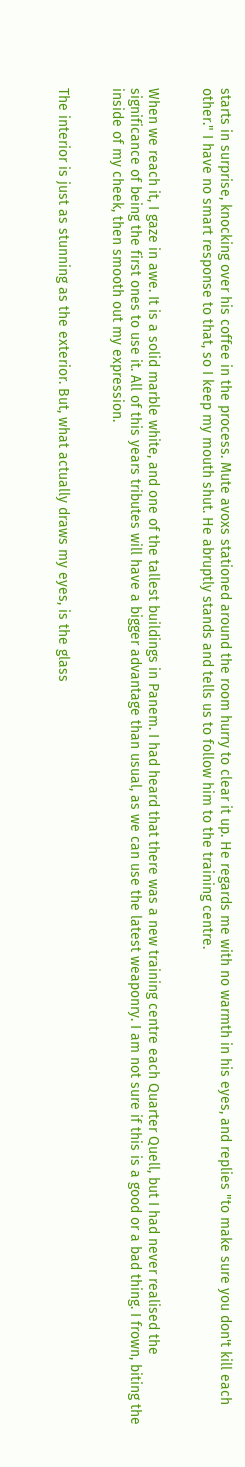starts in surprise, knocking over his coffee in the process. Mute avoxs stationed around the room hurry to clear it up. He regards me with no warmth in his eyes, and replies "to make sure you don't kill each other." I have no smart response to that, so I keep my mouth shut. He abruptly stands and tells us to follow him to the training centre.


When we reach it, I gaze in awe. It is a solid marble white, and one of the tallest buildings in Panem. I had heard that there was a new training centre each Quarter Quell, but I had never realised the significance of being the first ones to use it. All of this years tributes will have a bigger advantage than usual, as we can use the latest weaponry. I am not sure if this is a good or a bad thing. I frown, biting the inside of my cheek, then smooth out my expression.


The interior is just as stunning as the exterior. But, what actually draws my eyes, is the glass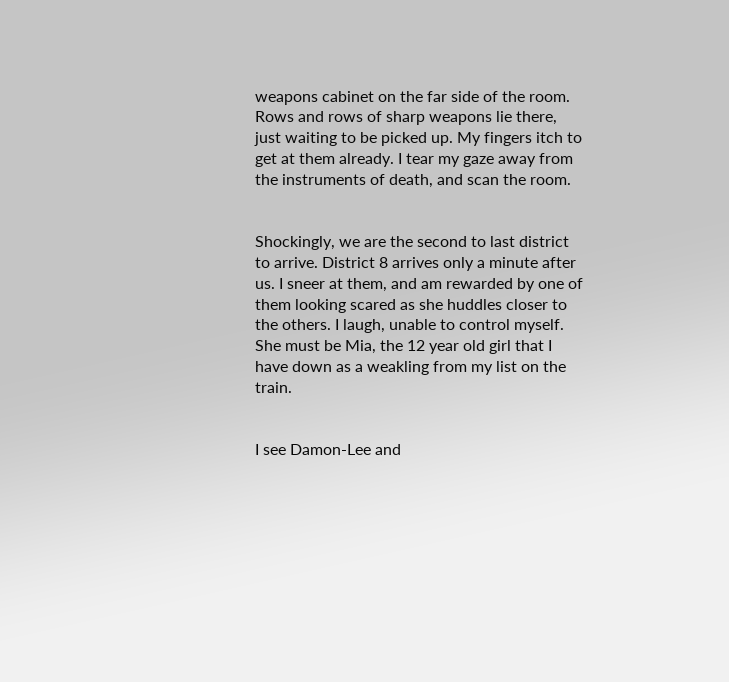weapons cabinet on the far side of the room. Rows and rows of sharp weapons lie there, just waiting to be picked up. My fingers itch to get at them already. I tear my gaze away from the instruments of death, and scan the room.


Shockingly, we are the second to last district to arrive. District 8 arrives only a minute after us. I sneer at them, and am rewarded by one of them looking scared as she huddles closer to the others. I laugh, unable to control myself. She must be Mia, the 12 year old girl that I have down as a weakling from my list on the train.


I see Damon-Lee and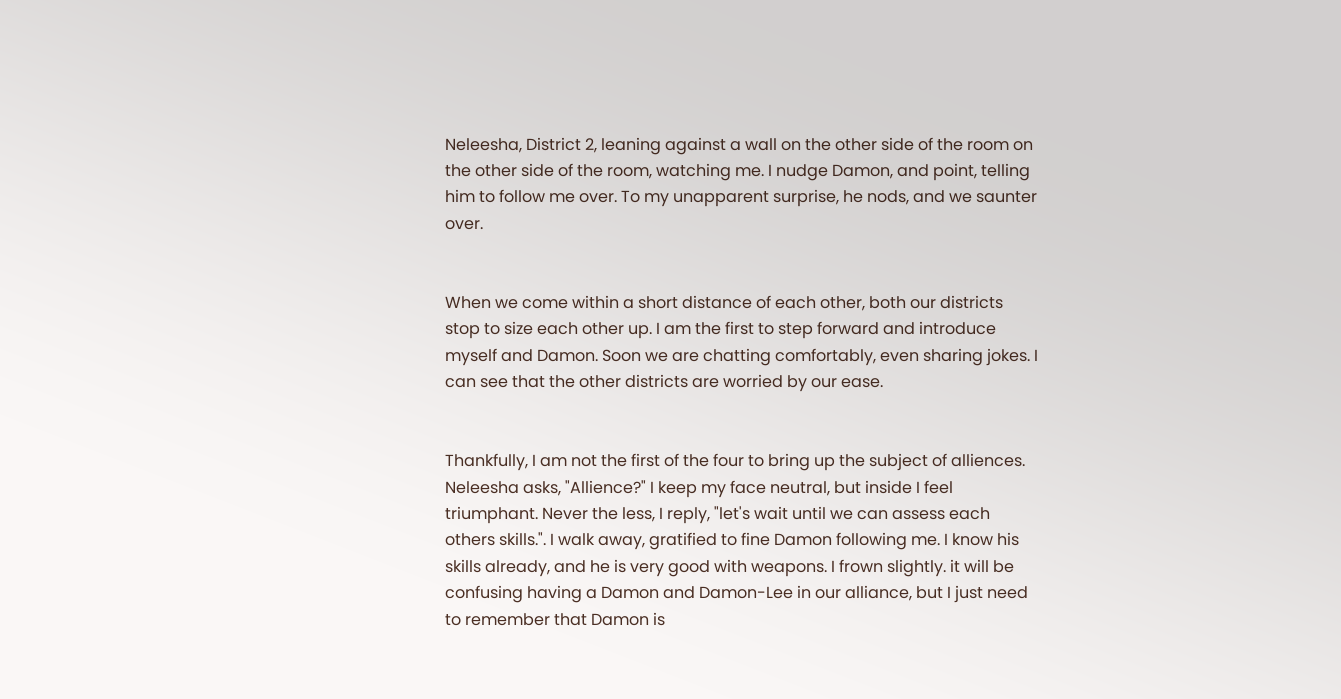Neleesha, District 2, leaning against a wall on the other side of the room on the other side of the room, watching me. I nudge Damon, and point, telling him to follow me over. To my unapparent surprise, he nods, and we saunter over.


When we come within a short distance of each other, both our districts stop to size each other up. I am the first to step forward and introduce myself and Damon. Soon we are chatting comfortably, even sharing jokes. I can see that the other districts are worried by our ease.


Thankfully, I am not the first of the four to bring up the subject of alliences. Neleesha asks, "Allience?" I keep my face neutral, but inside I feel triumphant. Never the less, I reply, "let's wait until we can assess each others skills.". I walk away, gratified to fine Damon following me. I know his skills already, and he is very good with weapons. I frown slightly. it will be confusing having a Damon and Damon-Lee in our alliance, but I just need to remember that Damon is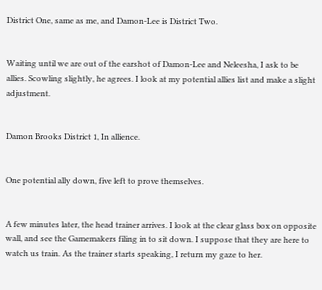District One, same as me, and Damon-Lee is District Two.


Waiting until we are out of the earshot of Damon-Lee and Neleesha, I ask to be allies. Scowling slightly, he agrees. I look at my potential allies list and make a slight adjustment.


Damon Brooks District 1, In allience.


One potential ally down, five left to prove themselves.


A few minutes later, the head trainer arrives. I look at the clear glass box on opposite wall, and see the Gamemakers filing in to sit down. I suppose that they are here to watch us train. As the trainer starts speaking, I return my gaze to her.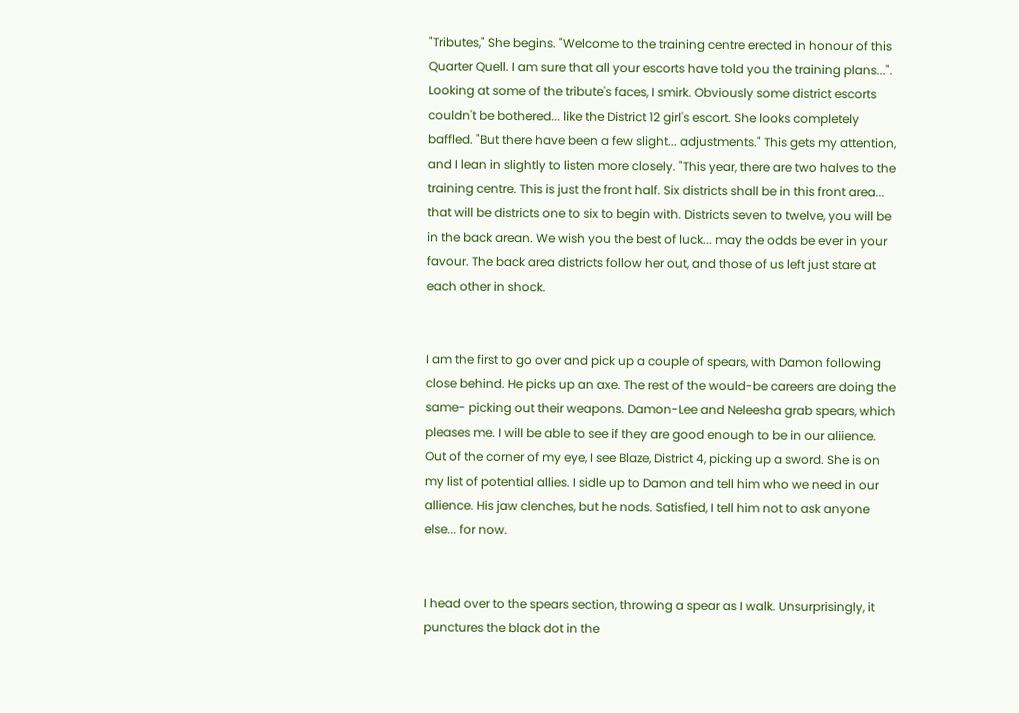"Tributes," She begins. "Welcome to the training centre erected in honour of this Quarter Quell. I am sure that all your escorts have told you the training plans...". Looking at some of the tribute's faces, I smirk. Obviously some district escorts couldn't be bothered... like the District 12 girl's escort. She looks completely baffled. "But there have been a few slight... adjustments." This gets my attention, and I lean in slightly to listen more closely. "This year, there are two halves to the training centre. This is just the front half. Six districts shall be in this front area... that will be districts one to six to begin with. Districts seven to twelve, you will be in the back arean. We wish you the best of luck... may the odds be ever in your favour. The back area districts follow her out, and those of us left just stare at each other in shock.


I am the first to go over and pick up a couple of spears, with Damon following close behind. He picks up an axe. The rest of the would-be careers are doing the same- picking out their weapons. Damon-Lee and Neleesha grab spears, which pleases me. I will be able to see if they are good enough to be in our aliience. Out of the corner of my eye, I see Blaze, District 4, picking up a sword. She is on my list of potential allies. I sidle up to Damon and tell him who we need in our allience. His jaw clenches, but he nods. Satisfied, I tell him not to ask anyone else... for now.


I head over to the spears section, throwing a spear as I walk. Unsurprisingly, it punctures the black dot in the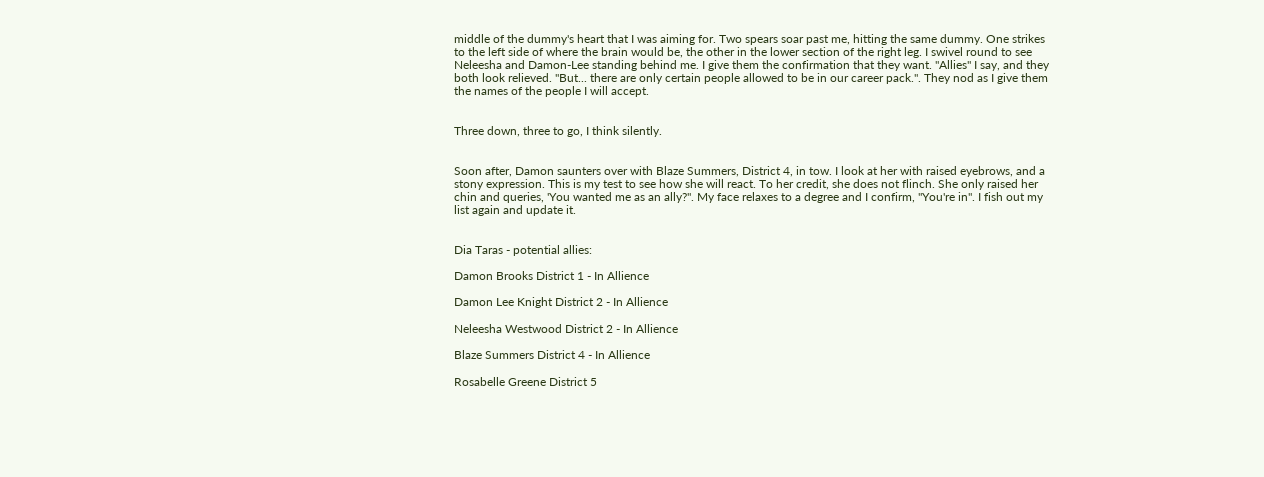middle of the dummy's heart that I was aiming for. Two spears soar past me, hitting the same dummy. One strikes to the left side of where the brain would be, the other in the lower section of the right leg. I swivel round to see Neleesha and Damon-Lee standing behind me. I give them the confirmation that they want. "Allies" I say, and they both look relieved. "But... there are only certain people allowed to be in our career pack.". They nod as I give them the names of the people I will accept.


Three down, three to go, I think silently.


Soon after, Damon saunters over with Blaze Summers, District 4, in tow. I look at her with raised eyebrows, and a stony expression. This is my test to see how she will react. To her credit, she does not flinch. She only raised her chin and queries, 'You wanted me as an ally?". My face relaxes to a degree and I confirm, "You're in". I fish out my list again and update it.


Dia Taras - potential allies:

Damon Brooks District 1 - In Allience

Damon Lee Knight District 2 - In Allience

Neleesha Westwood District 2 - In Allience

Blaze Summers District 4 - In Allience

Rosabelle Greene District 5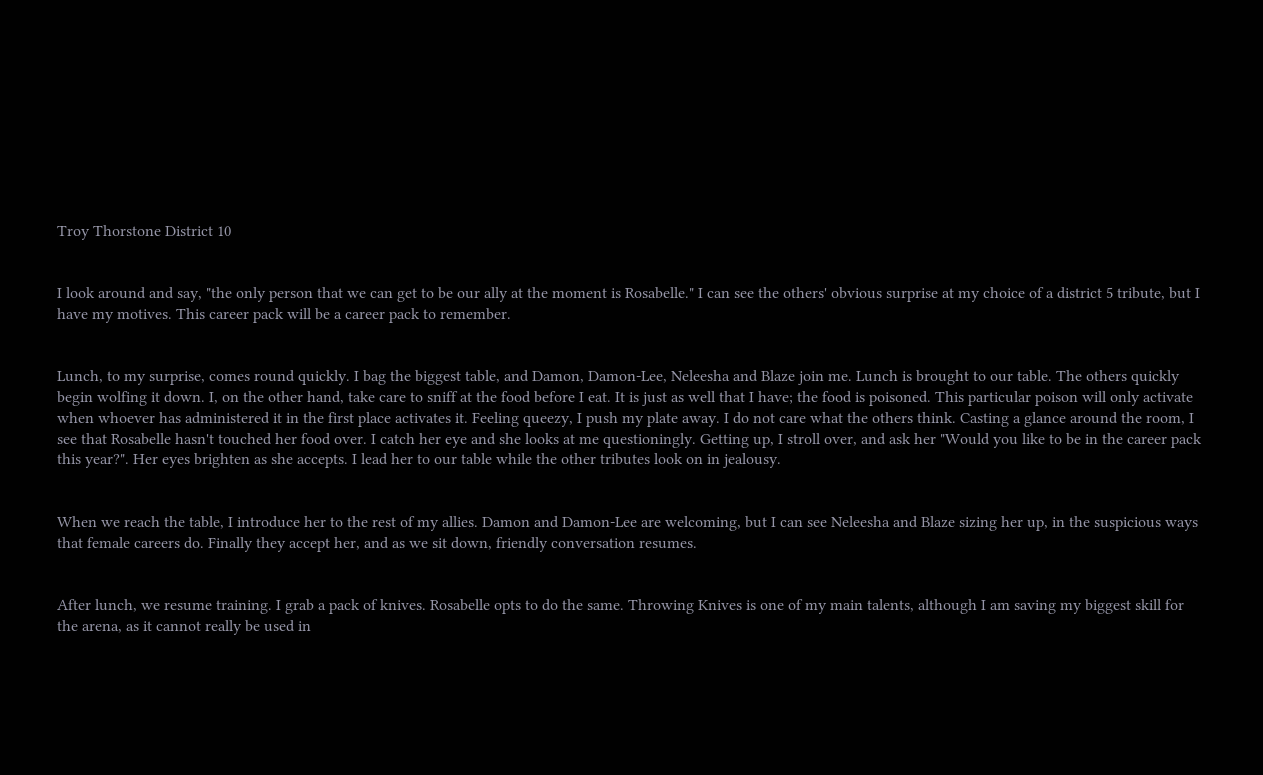Troy Thorstone District 10


I look around and say, "the only person that we can get to be our ally at the moment is Rosabelle." I can see the others' obvious surprise at my choice of a district 5 tribute, but I have my motives. This career pack will be a career pack to remember.


Lunch, to my surprise, comes round quickly. I bag the biggest table, and Damon, Damon-Lee, Neleesha and Blaze join me. Lunch is brought to our table. The others quickly begin wolfing it down. I, on the other hand, take care to sniff at the food before I eat. It is just as well that I have; the food is poisoned. This particular poison will only activate when whoever has administered it in the first place activates it. Feeling queezy, I push my plate away. I do not care what the others think. Casting a glance around the room, I see that Rosabelle hasn't touched her food over. I catch her eye and she looks at me questioningly. Getting up, I stroll over, and ask her "Would you like to be in the career pack this year?". Her eyes brighten as she accepts. I lead her to our table while the other tributes look on in jealousy.


When we reach the table, I introduce her to the rest of my allies. Damon and Damon-Lee are welcoming, but I can see Neleesha and Blaze sizing her up, in the suspicious ways that female careers do. Finally they accept her, and as we sit down, friendly conversation resumes.


After lunch, we resume training. I grab a pack of knives. Rosabelle opts to do the same. Throwing Knives is one of my main talents, although I am saving my biggest skill for the arena, as it cannot really be used in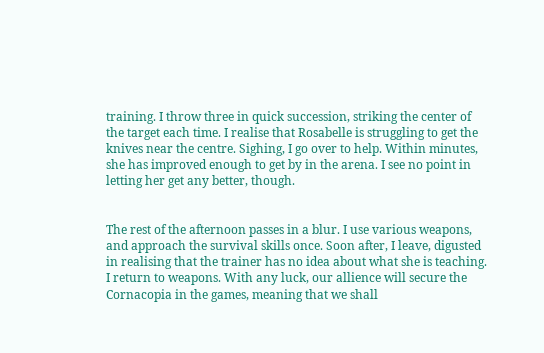training. I throw three in quick succession, striking the center of the target each time. I realise that Rosabelle is struggling to get the knives near the centre. Sighing, I go over to help. Within minutes, she has improved enough to get by in the arena. I see no point in letting her get any better, though.


The rest of the afternoon passes in a blur. I use various weapons, and approach the survival skills once. Soon after, I leave, digusted in realising that the trainer has no idea about what she is teaching. I return to weapons. With any luck, our allience will secure the Cornacopia in the games, meaning that we shall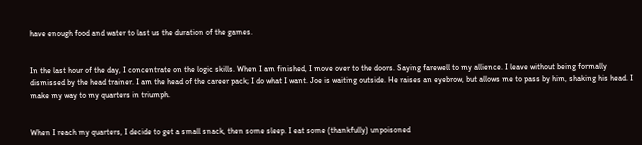have enough food and water to last us the duration of the games.


In the last hour of the day, I concentrate on the logic skills. When I am finished, I move over to the doors. Saying farewell to my allience. I leave without being formally dismissed by the head trainer. I am the head of the career pack; I do what I want. Joe is waiting outside. He raises an eyebrow, but allows me to pass by him, shaking his head. I make my way to my quarters in triumph.


When I reach my quarters, I decide to get a small snack, then some sleep. I eat some (thankfully) unpoisoned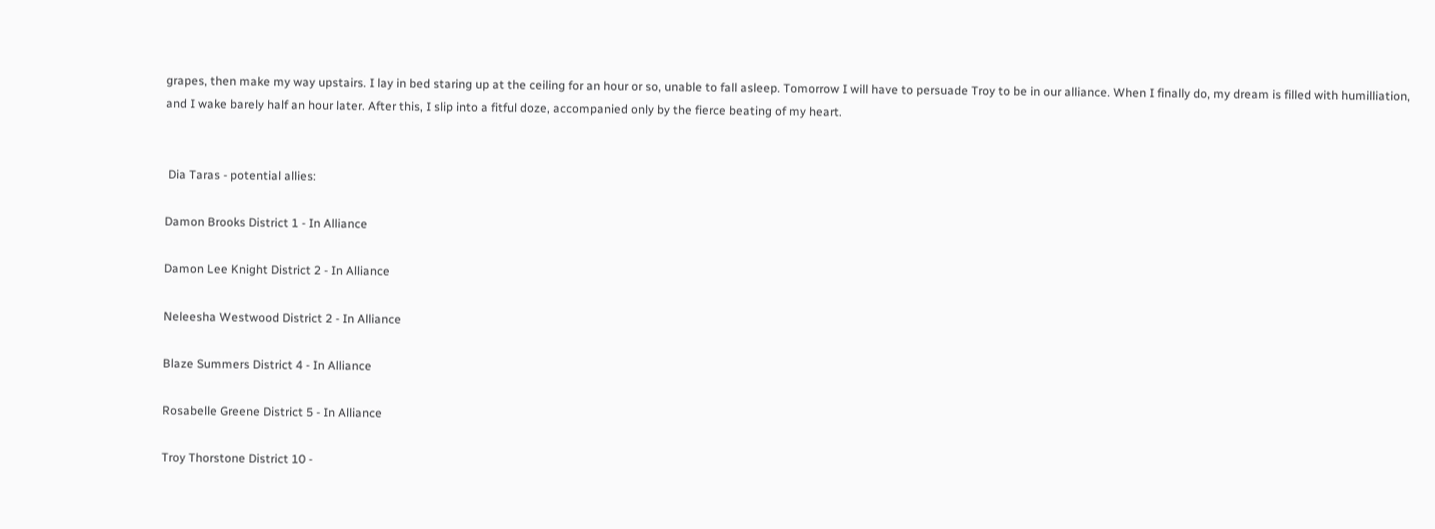grapes, then make my way upstairs. I lay in bed staring up at the ceiling for an hour or so, unable to fall asleep. Tomorrow I will have to persuade Troy to be in our alliance. When I finally do, my dream is filled with humilliation, and I wake barely half an hour later. After this, I slip into a fitful doze, accompanied only by the fierce beating of my heart.


 Dia Taras - potential allies:

Damon Brooks District 1 - In Alliance

Damon Lee Knight District 2 - In Alliance

Neleesha Westwood District 2 - In Alliance

Blaze Summers District 4 - In Alliance

Rosabelle Greene District 5 - In Alliance

Troy Thorstone District 10 -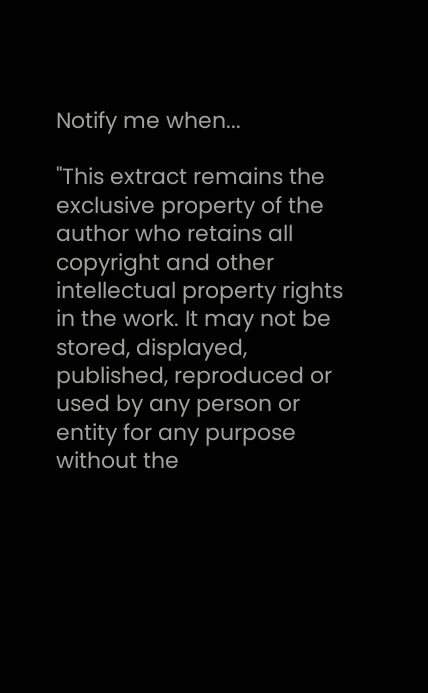Notify me when...

"This extract remains the exclusive property of the author who retains all copyright and other intellectual property rights in the work. It may not be stored, displayed, published, reproduced or used by any person or entity for any purpose without the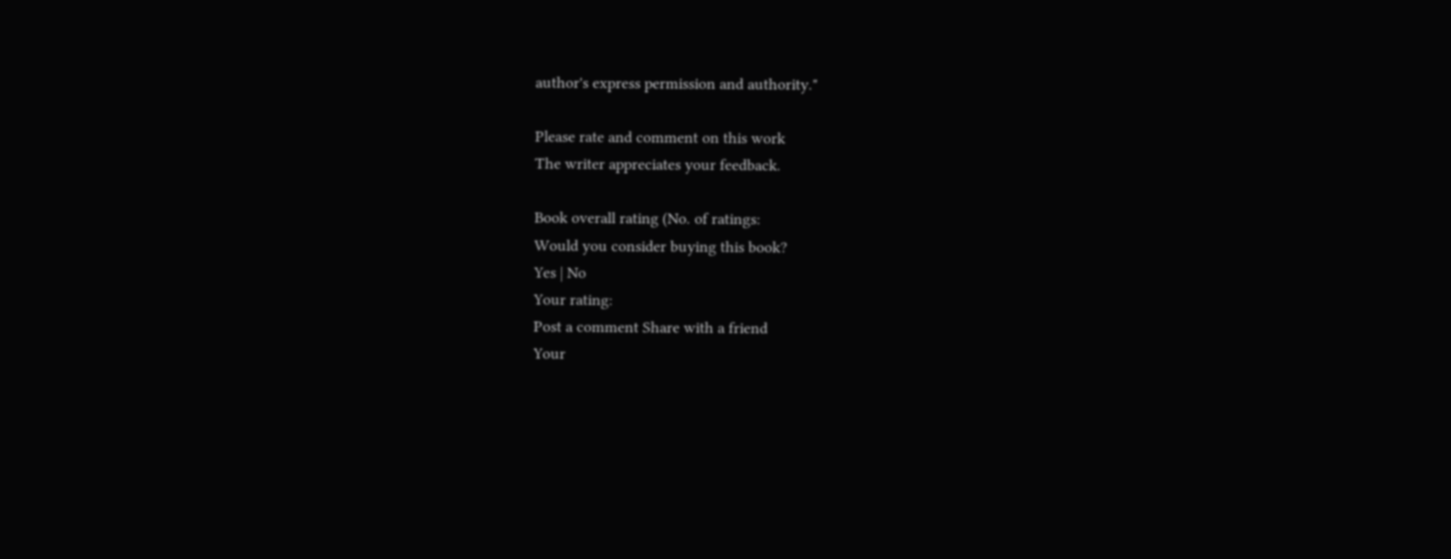author's express permission and authority."

Please rate and comment on this work
The writer appreciates your feedback.

Book overall rating (No. of ratings:
Would you consider buying this book?
Yes | No
Your rating:
Post a comment Share with a friend
Your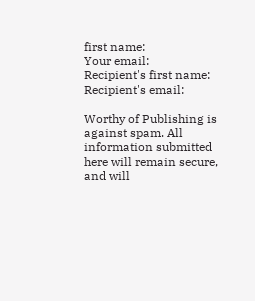first name:
Your email:
Recipient's first name:
Recipient's email:

Worthy of Publishing is against spam. All information submitted here will remain secure, and will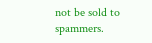not be sold to spammers.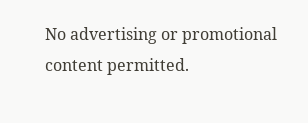No advertising or promotional content permitted.